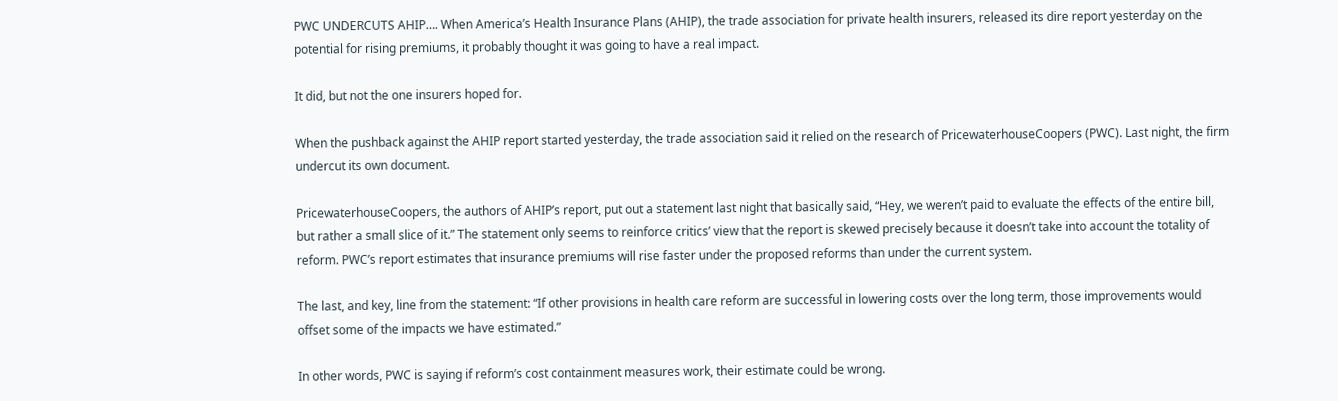PWC UNDERCUTS AHIP…. When America’s Health Insurance Plans (AHIP), the trade association for private health insurers, released its dire report yesterday on the potential for rising premiums, it probably thought it was going to have a real impact.

It did, but not the one insurers hoped for.

When the pushback against the AHIP report started yesterday, the trade association said it relied on the research of PricewaterhouseCoopers (PWC). Last night, the firm undercut its own document.

PricewaterhouseCoopers, the authors of AHIP’s report, put out a statement last night that basically said, “Hey, we weren’t paid to evaluate the effects of the entire bill, but rather a small slice of it.” The statement only seems to reinforce critics’ view that the report is skewed precisely because it doesn’t take into account the totality of reform. PWC’s report estimates that insurance premiums will rise faster under the proposed reforms than under the current system.

The last, and key, line from the statement: “If other provisions in health care reform are successful in lowering costs over the long term, those improvements would offset some of the impacts we have estimated.”

In other words, PWC is saying if reform’s cost containment measures work, their estimate could be wrong.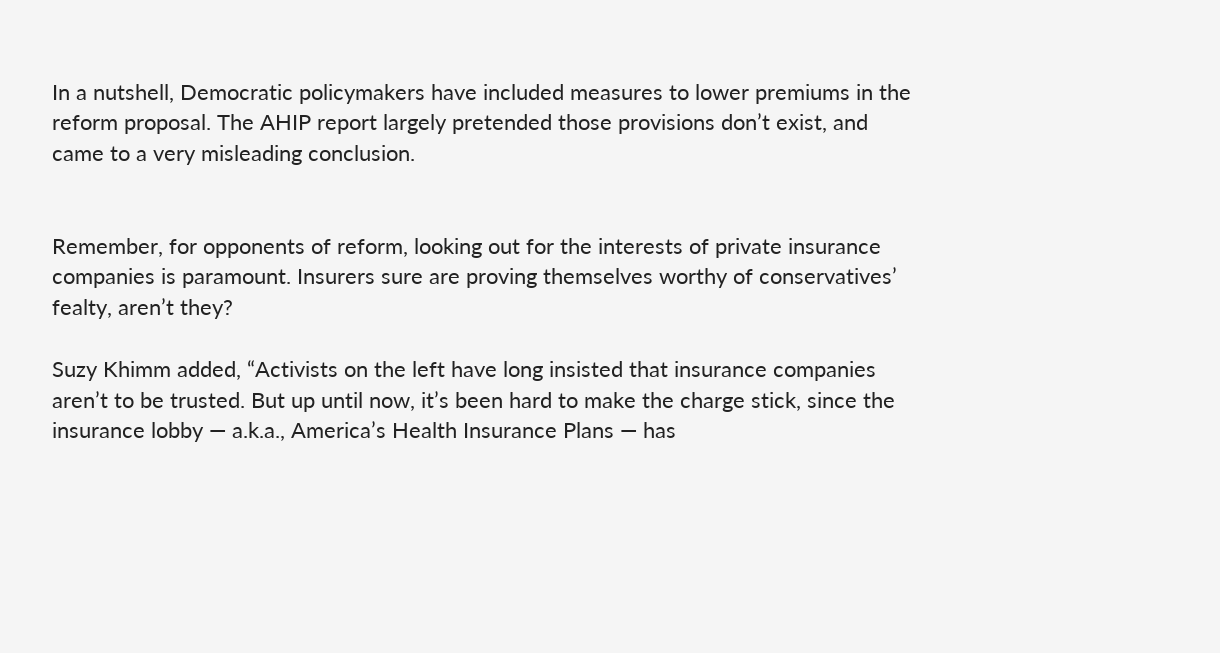In a nutshell, Democratic policymakers have included measures to lower premiums in the reform proposal. The AHIP report largely pretended those provisions don’t exist, and came to a very misleading conclusion.


Remember, for opponents of reform, looking out for the interests of private insurance companies is paramount. Insurers sure are proving themselves worthy of conservatives’ fealty, aren’t they?

Suzy Khimm added, “Activists on the left have long insisted that insurance companies aren’t to be trusted. But up until now, it’s been hard to make the charge stick, since the insurance lobby — a.k.a., America’s Health Insurance Plans — has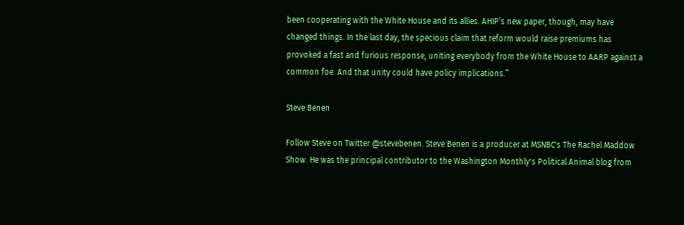been cooperating with the White House and its allies. AHIP’s new paper, though, may have changed things. In the last day, the specious claim that reform would raise premiums has provoked a fast and furious response, uniting everybody from the White House to AARP against a common foe. And that unity could have policy implications.”

Steve Benen

Follow Steve on Twitter @stevebenen. Steve Benen is a producer at MSNBC's The Rachel Maddow Show. He was the principal contributor to the Washington Monthly's Political Animal blog from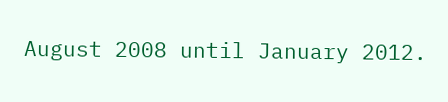August 2008 until January 2012.